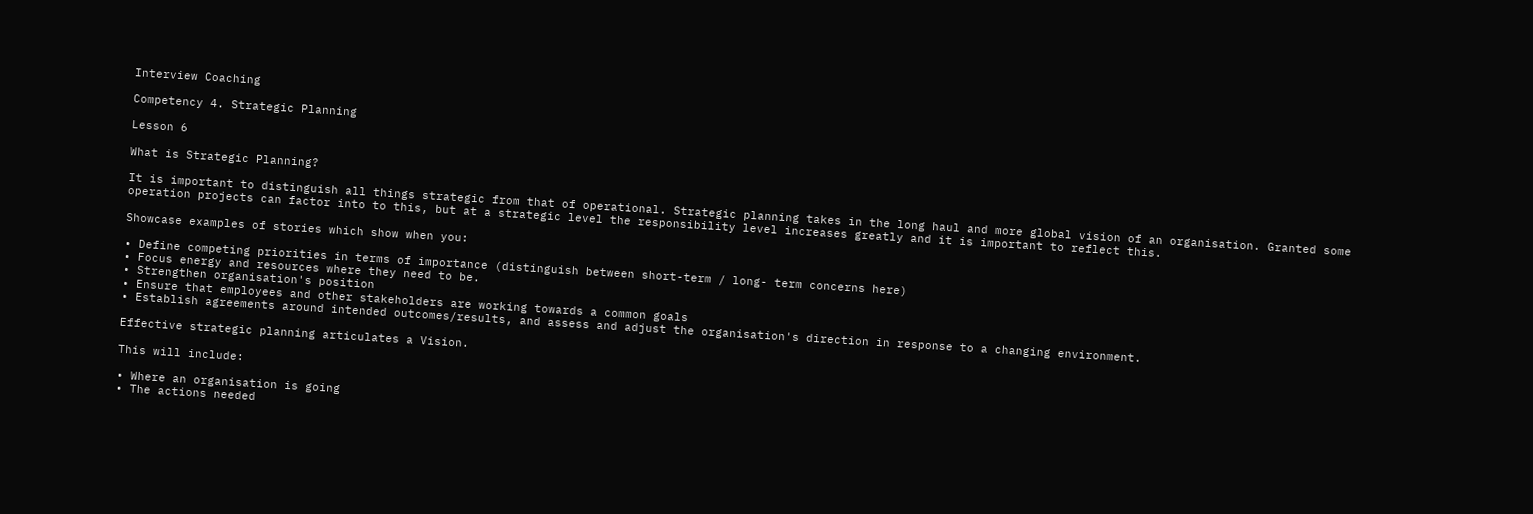Interview Coaching

Competency 4. Strategic Planning

Lesson 6

What is Strategic Planning?

It is important to distinguish all things strategic from that of operational. Strategic planning takes in the long haul and more global vision of an organisation. Granted some operation projects can factor into to this, but at a strategic level the responsibility level increases greatly and it is important to reflect this.

Showcase examples of stories which show when you:

• Define competing priorities in terms of importance (distinguish between short-term / long- term concerns here)
• Focus energy and resources where they need to be.
• Strengthen organisation's position
• Ensure that employees and other stakeholders are working towards a common goals
• Establish agreements around intended outcomes/results, and assess and adjust the organisation's direction in response to a changing environment.

Effective strategic planning articulates a Vision.

This will include:

• Where an organisation is going
• The actions needed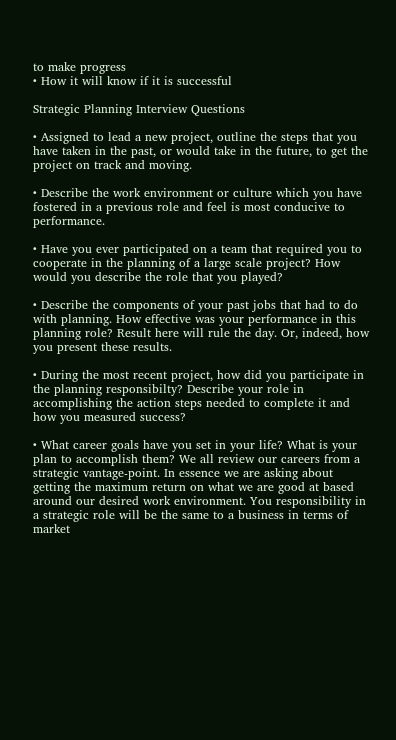to make progress
• How it will know if it is successful

Strategic Planning Interview Questions

• Assigned to lead a new project, outline the steps that you have taken in the past, or would take in the future, to get the project on track and moving.

• Describe the work environment or culture which you have fostered in a previous role and feel is most conducive to performance.

• Have you ever participated on a team that required you to cooperate in the planning of a large scale project? How would you describe the role that you played?

• Describe the components of your past jobs that had to do with planning. How effective was your performance in this planning role? Result here will rule the day. Or, indeed, how you present these results.

• During the most recent project, how did you participate in the planning responsibilty? Describe your role in accomplishing the action steps needed to complete it and how you measured success?

• What career goals have you set in your life? What is your plan to accomplish them? We all review our careers from a strategic vantage-point. In essence we are asking about getting the maximum return on what we are good at based around our desired work environment. You responsibility in a strategic role will be the same to a business in terms of market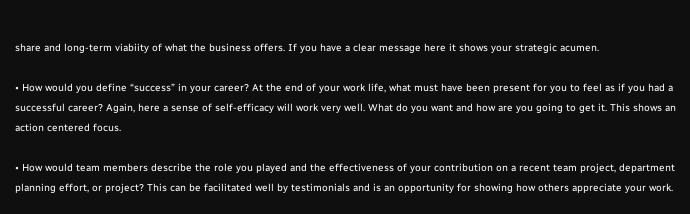share and long-term viabiity of what the business offers. If you have a clear message here it shows your strategic acumen.

• How would you define “success” in your career? At the end of your work life, what must have been present for you to feel as if you had a successful career? Again, here a sense of self-efficacy will work very well. What do you want and how are you going to get it. This shows an action centered focus.

• How would team members describe the role you played and the effectiveness of your contribution on a recent team project, department planning effort, or project? This can be facilitated well by testimonials and is an opportunity for showing how others appreciate your work.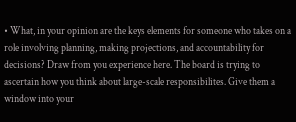• What, in your opinion are the keys elements for someone who takes on a role involving planning, making projections, and accountability for decisions? Draw from you experience here. The board is trying to ascertain how you think about large-scale responsibilites. Give them a window into your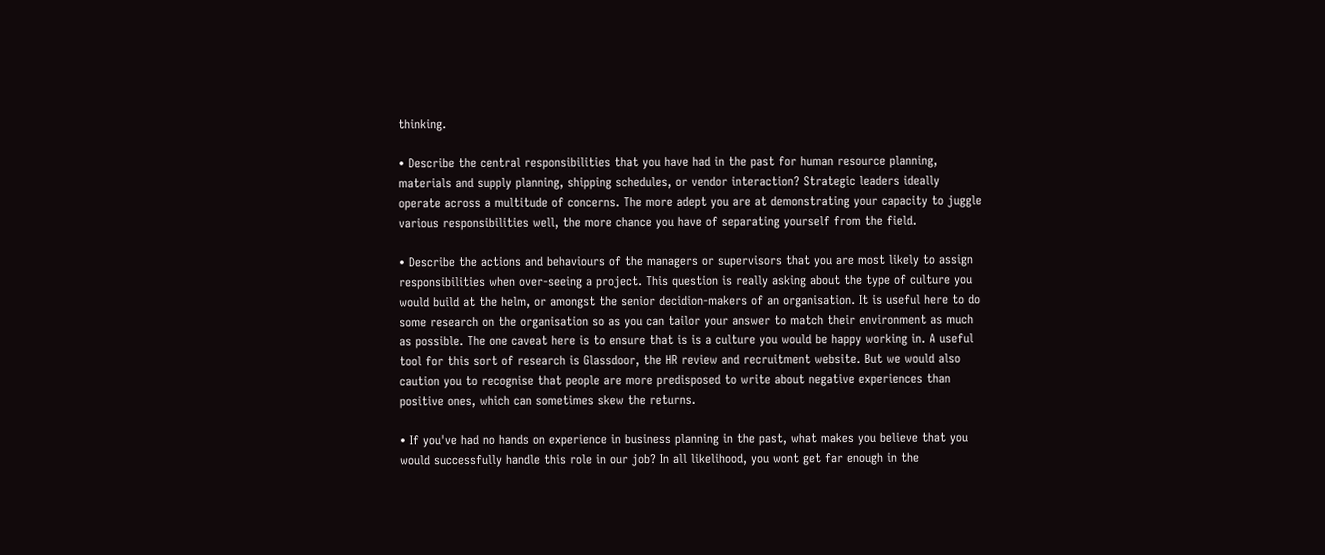thinking.

• Describe the central responsibilities that you have had in the past for human resource planning, materials and supply planning, shipping schedules, or vendor interaction? Strategic leaders ideally operate across a multitude of concerns. The more adept you are at demonstrating your capacity to juggle various responsibilities well, the more chance you have of separating yourself from the field.

• Describe the actions and behaviours of the managers or supervisors that you are most likely to assign responsibilities when over-seeing a project. This question is really asking about the type of culture you would build at the helm, or amongst the senior decidion-makers of an organisation. It is useful here to do some research on the organisation so as you can tailor your answer to match their environment as much as possible. The one caveat here is to ensure that is is a culture you would be happy working in. A useful tool for this sort of research is Glassdoor, the HR review and recruitment website. But we would also caution you to recognise that people are more predisposed to write about negative experiences than positive ones, which can sometimes skew the returns.

• If you've had no hands on experience in business planning in the past, what makes you believe that you would successfully handle this role in our job? In all likelihood, you wont get far enough in the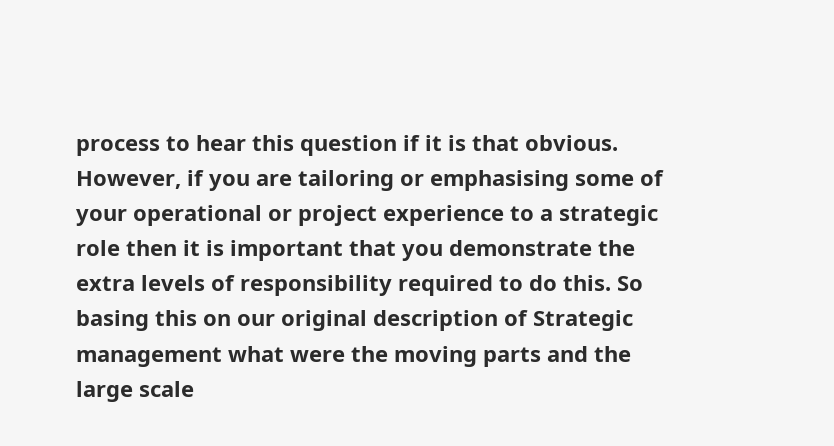process to hear this question if it is that obvious. However, if you are tailoring or emphasising some of your operational or project experience to a strategic role then it is important that you demonstrate the extra levels of responsibility required to do this. So basing this on our original description of Strategic management what were the moving parts and the large scale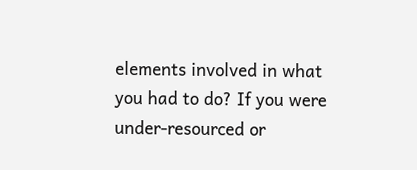elements involved in what you had to do? If you were under-resourced or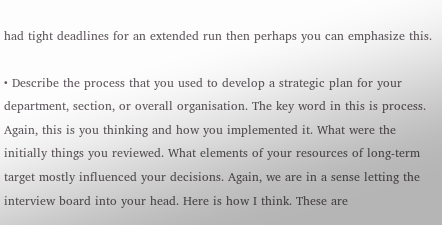had tight deadlines for an extended run then perhaps you can emphasize this.

• Describe the process that you used to develop a strategic plan for your department, section, or overall organisation. The key word in this is process. Again, this is you thinking and how you implemented it. What were the initially things you reviewed. What elements of your resources of long-term target mostly influenced your decisions. Again, we are in a sense letting the interview board into your head. Here is how I think. These are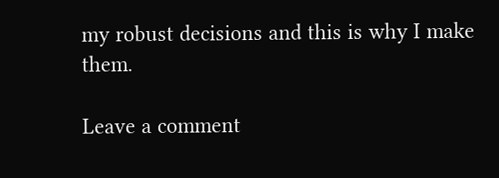my robust decisions and this is why I make them.

Leave a comment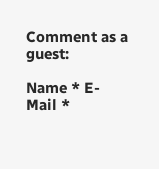Comment as a guest:

Name * E-Mail *